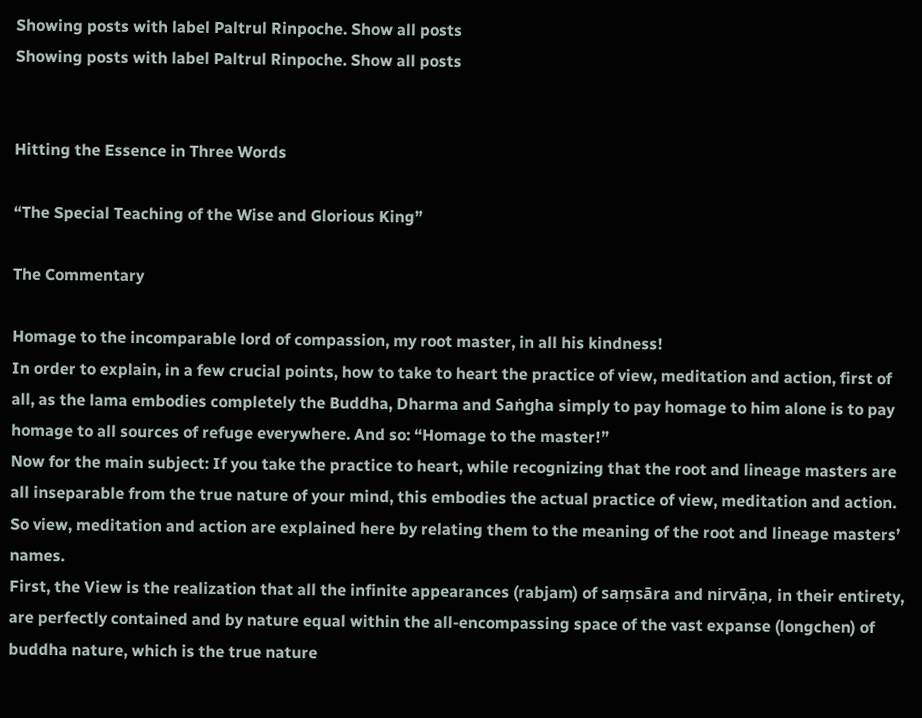Showing posts with label Paltrul Rinpoche. Show all posts
Showing posts with label Paltrul Rinpoche. Show all posts


Hitting the Essence in Three Words

“The Special Teaching of the Wise and Glorious King”

The Commentary

Homage to the incomparable lord of compassion, my root master, in all his kindness!
In order to explain, in a few crucial points, how to take to heart the practice of view, meditation and action, first of all, as the lama embodies completely the Buddha, Dharma and Saṅgha simply to pay homage to him alone is to pay homage to all sources of refuge everywhere. And so: “Homage to the master!”
Now for the main subject: If you take the practice to heart, while recognizing that the root and lineage masters are all inseparable from the true nature of your mind, this embodies the actual practice of view, meditation and action. So view, meditation and action are explained here by relating them to the meaning of the root and lineage masters’ names.
First, the View is the realization that all the infinite appearances (rabjam) of saṃsāra and nirvāṇa, in their entirety, are perfectly contained and by nature equal within the all-encompassing space of the vast expanse (longchen) of buddha nature, which is the true nature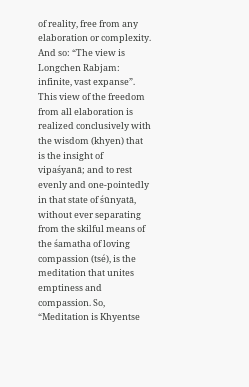of reality, free from any elaboration or complexity. And so: “The view is Longchen Rabjam: infinite, vast expanse”.
This view of the freedom from all elaboration is realized conclusively with the wisdom (khyen) that is the insight of vipaśyanā; and to rest evenly and one-pointedly in that state of śūnyatā, without ever separating from the skilful means of the śamatha of loving compassion (tsé), is the meditation that unites emptiness and compassion. So, “Meditation is Khyentse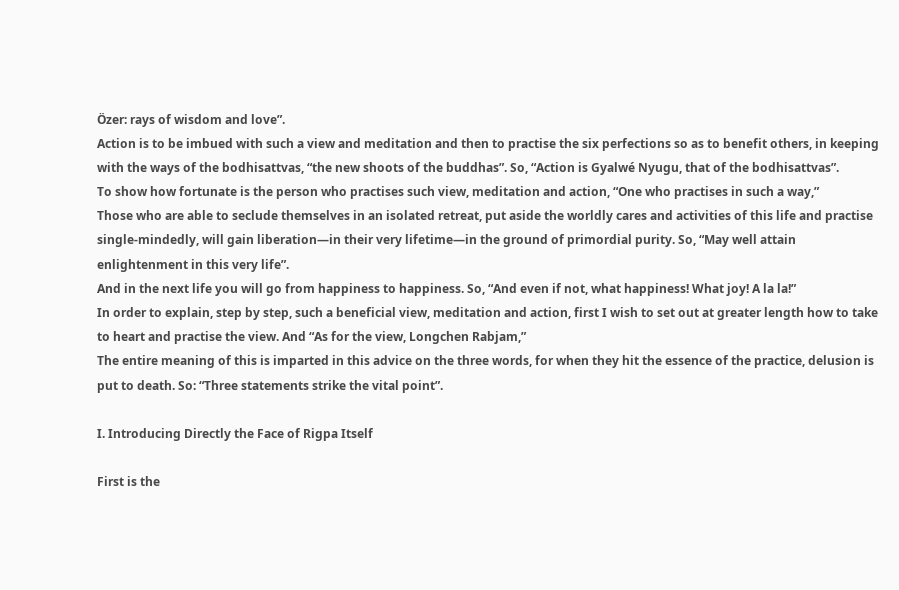Özer: rays of wisdom and love”.
Action is to be imbued with such a view and meditation and then to practise the six perfections so as to benefit others, in keeping with the ways of the bodhisattvas, “the new shoots of the buddhas”. So, “Action is Gyalwé Nyugu, that of the bodhisattvas”.
To show how fortunate is the person who practises such view, meditation and action, “One who practises in such a way,”
Those who are able to seclude themselves in an isolated retreat, put aside the worldly cares and activities of this life and practise single-mindedly, will gain liberation—in their very lifetime—in the ground of primordial purity. So, “May well attain enlightenment in this very life”.
And in the next life you will go from happiness to happiness. So, “And even if not, what happiness! What joy! A la la!”
In order to explain, step by step, such a beneficial view, meditation and action, first I wish to set out at greater length how to take to heart and practise the view. And “As for the view, Longchen Rabjam,”
The entire meaning of this is imparted in this advice on the three words, for when they hit the essence of the practice, delusion is put to death. So: “Three statements strike the vital point”.

I. Introducing Directly the Face of Rigpa Itself

First is the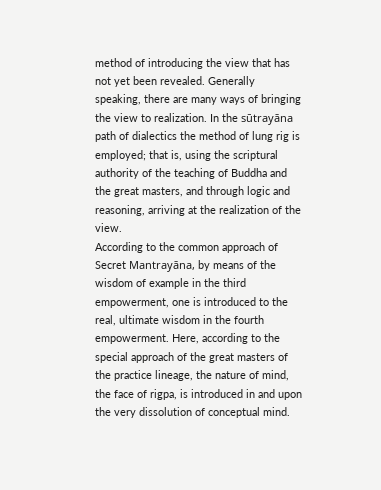method of introducing the view that has not yet been revealed. Generally speaking, there are many ways of bringing the view to realization. In the sūtrayāna path of dialectics the method of lung rig is employed; that is, using the scriptural authority of the teaching of Buddha and the great masters, and through logic and reasoning, arriving at the realization of the view.
According to the common approach of Secret Mantrayāna, by means of the wisdom of example in the third empowerment, one is introduced to the real, ultimate wisdom in the fourth empowerment. Here, according to the special approach of the great masters of the practice lineage, the nature of mind, the face of rigpa, is introduced in and upon the very dissolution of conceptual mind.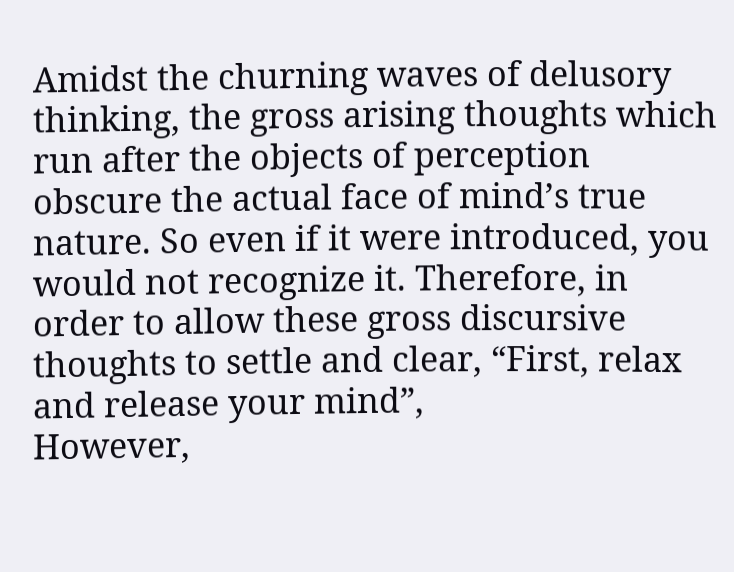Amidst the churning waves of delusory thinking, the gross arising thoughts which run after the objects of perception obscure the actual face of mind’s true nature. So even if it were introduced, you would not recognize it. Therefore, in order to allow these gross discursive thoughts to settle and clear, “First, relax and release your mind”,
However,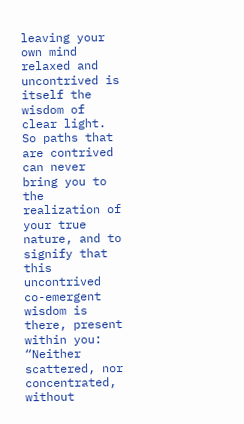leaving your own mind relaxed and uncontrived is itself the wisdom of clear light. So paths that are contrived can never bring you to the realization of your true nature, and to signify that this uncontrived co-emergent wisdom is there, present within you: “Neither scattered, nor concentrated, without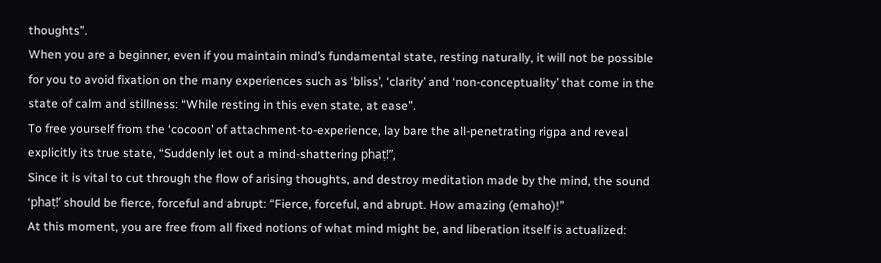thoughts”.
When you are a beginner, even if you maintain mind’s fundamental state, resting naturally, it will not be possible for you to avoid fixation on the many experiences such as ‘bliss’, ‘clarity’ and ‘non-conceptuality’ that come in the state of calm and stillness: “While resting in this even state, at ease”.
To free yourself from the ‘cocoon’ of attachment-to-experience, lay bare the all-penetrating rigpa and reveal explicitly its true state, “Suddenly let out a mind-shattering phaṭ!”,
Since it is vital to cut through the flow of arising thoughts, and destroy meditation made by the mind, the sound ‘phaṭ!’ should be fierce, forceful and abrupt: “Fierce, forceful, and abrupt. How amazing (emaho)!”
At this moment, you are free from all fixed notions of what mind might be, and liberation itself is actualized: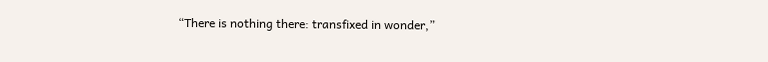“There is nothing there: transfixed in wonder,”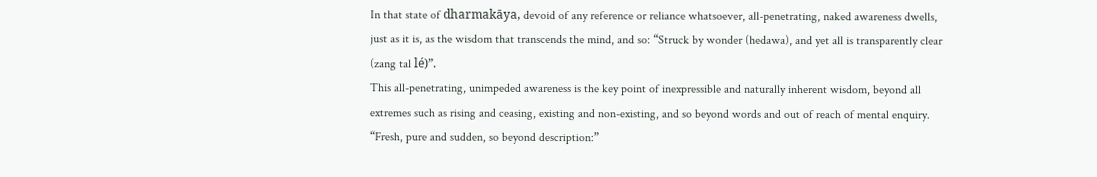In that state of dharmakāya, devoid of any reference or reliance whatsoever, all-penetrating, naked awareness dwells, just as it is, as the wisdom that transcends the mind, and so: “Struck by wonder (hedawa), and yet all is transparently clear (zang tal lé)”.
This all-penetrating, unimpeded awareness is the key point of inexpressible and naturally inherent wisdom, beyond all extremes such as rising and ceasing, existing and non-existing, and so beyond words and out of reach of mental enquiry. “Fresh, pure and sudden, so beyond description:”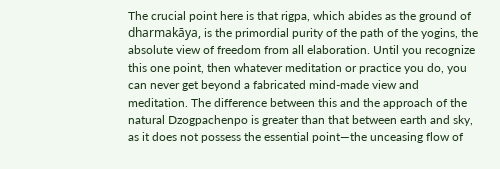The crucial point here is that rigpa, which abides as the ground of dharmakāya, is the primordial purity of the path of the yogins, the absolute view of freedom from all elaboration. Until you recognize this one point, then whatever meditation or practice you do, you can never get beyond a fabricated mind-made view and meditation. The difference between this and the approach of the natural Dzogpachenpo is greater than that between earth and sky, as it does not possess the essential point—the unceasing flow of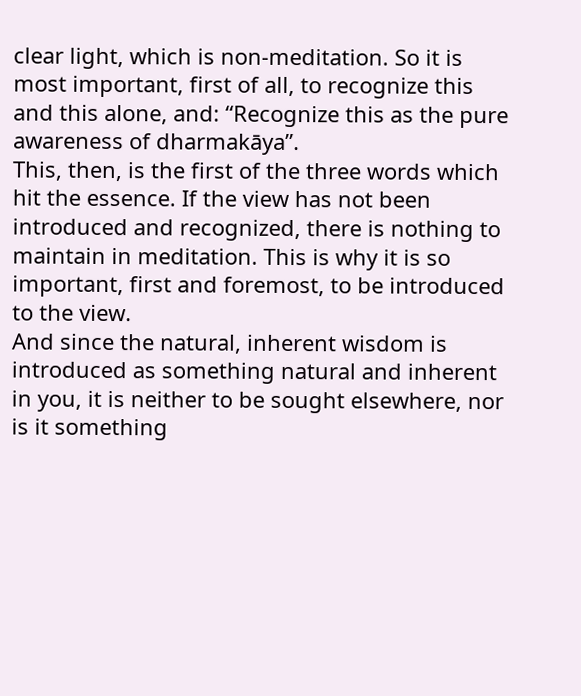clear light, which is non-meditation. So it is most important, first of all, to recognize this and this alone, and: “Recognize this as the pure awareness of dharmakāya”.
This, then, is the first of the three words which hit the essence. If the view has not been introduced and recognized, there is nothing to maintain in meditation. This is why it is so important, first and foremost, to be introduced to the view.
And since the natural, inherent wisdom is introduced as something natural and inherent in you, it is neither to be sought elsewhere, nor is it something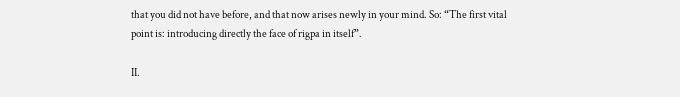that you did not have before, and that now arises newly in your mind. So: “The first vital point is: introducing directly the face of rigpa in itself”.

II.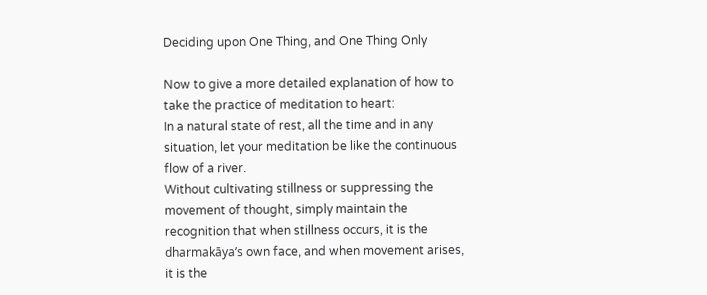Deciding upon One Thing, and One Thing Only

Now to give a more detailed explanation of how to take the practice of meditation to heart:
In a natural state of rest, all the time and in any situation, let your meditation be like the continuous flow of a river.
Without cultivating stillness or suppressing the movement of thought, simply maintain the recognition that when stillness occurs, it is the dharmakāya’s own face, and when movement arises, it is the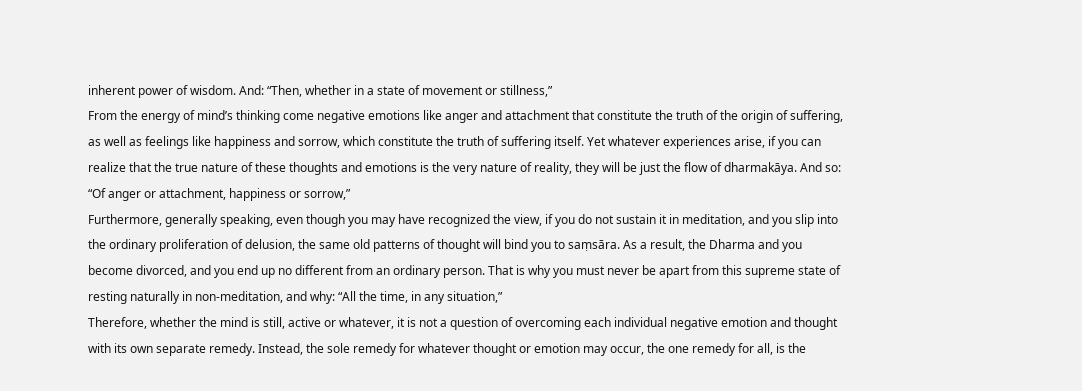inherent power of wisdom. And: “Then, whether in a state of movement or stillness,”
From the energy of mind’s thinking come negative emotions like anger and attachment that constitute the truth of the origin of suffering, as well as feelings like happiness and sorrow, which constitute the truth of suffering itself. Yet whatever experiences arise, if you can realize that the true nature of these thoughts and emotions is the very nature of reality, they will be just the flow of dharmakāya. And so: “Of anger or attachment, happiness or sorrow,”
Furthermore, generally speaking, even though you may have recognized the view, if you do not sustain it in meditation, and you slip into the ordinary proliferation of delusion, the same old patterns of thought will bind you to saṃsāra. As a result, the Dharma and you become divorced, and you end up no different from an ordinary person. That is why you must never be apart from this supreme state of resting naturally in non-meditation, and why: “All the time, in any situation,”
Therefore, whether the mind is still, active or whatever, it is not a question of overcoming each individual negative emotion and thought with its own separate remedy. Instead, the sole remedy for whatever thought or emotion may occur, the one remedy for all, is the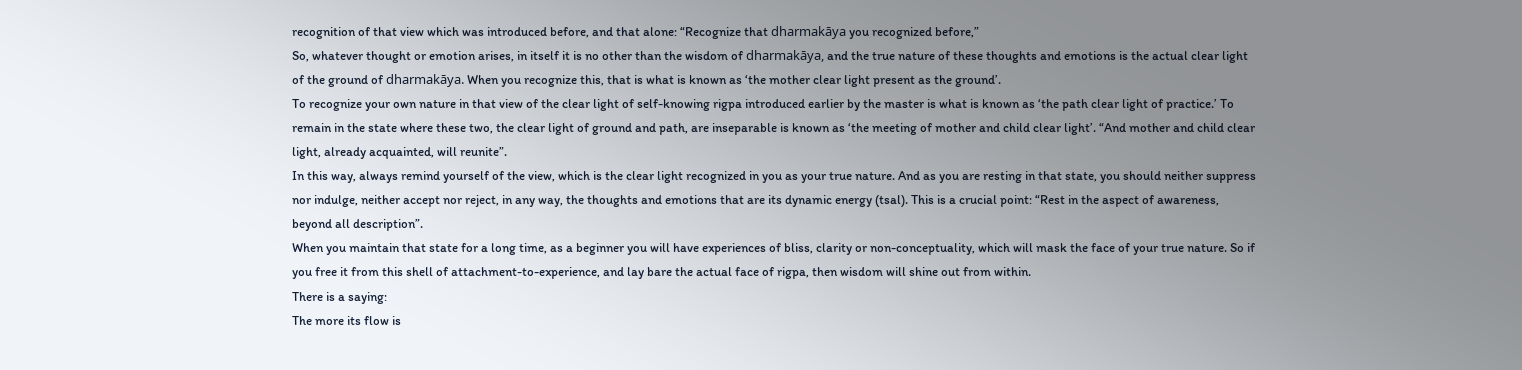recognition of that view which was introduced before, and that alone: “Recognize that dharmakāya you recognized before,”
So, whatever thought or emotion arises, in itself it is no other than the wisdom of dharmakāya, and the true nature of these thoughts and emotions is the actual clear light of the ground of dharmakāya. When you recognize this, that is what is known as ‘the mother clear light present as the ground’.
To recognize your own nature in that view of the clear light of self-knowing rigpa introduced earlier by the master is what is known as ‘the path clear light of practice.’ To remain in the state where these two, the clear light of ground and path, are inseparable is known as ‘the meeting of mother and child clear light’. “And mother and child clear light, already acquainted, will reunite”.
In this way, always remind yourself of the view, which is the clear light recognized in you as your true nature. And as you are resting in that state, you should neither suppress nor indulge, neither accept nor reject, in any way, the thoughts and emotions that are its dynamic energy (tsal). This is a crucial point: “Rest in the aspect of awareness, beyond all description”.
When you maintain that state for a long time, as a beginner you will have experiences of bliss, clarity or non-conceptuality, which will mask the face of your true nature. So if you free it from this shell of attachment-to-experience, and lay bare the actual face of rigpa, then wisdom will shine out from within.
There is a saying:
The more its flow is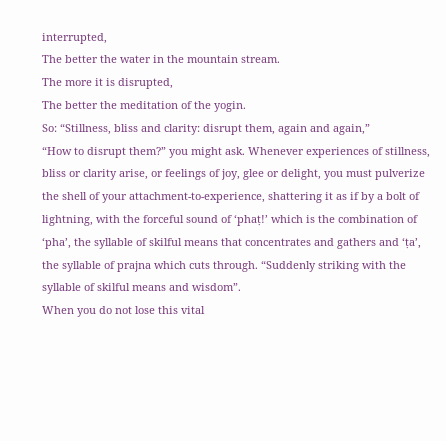interrupted,
The better the water in the mountain stream.
The more it is disrupted,
The better the meditation of the yogin.
So: “Stillness, bliss and clarity: disrupt them, again and again,”
“How to disrupt them?” you might ask. Whenever experiences of stillness, bliss or clarity arise, or feelings of joy, glee or delight, you must pulverize the shell of your attachment-to-experience, shattering it as if by a bolt of lightning, with the forceful sound of ‘phaṭ!’ which is the combination of ‘pha’, the syllable of skilful means that concentrates and gathers and ‘ṭa’, the syllable of prajna which cuts through. “Suddenly striking with the syllable of skilful means and wisdom”.
When you do not lose this vital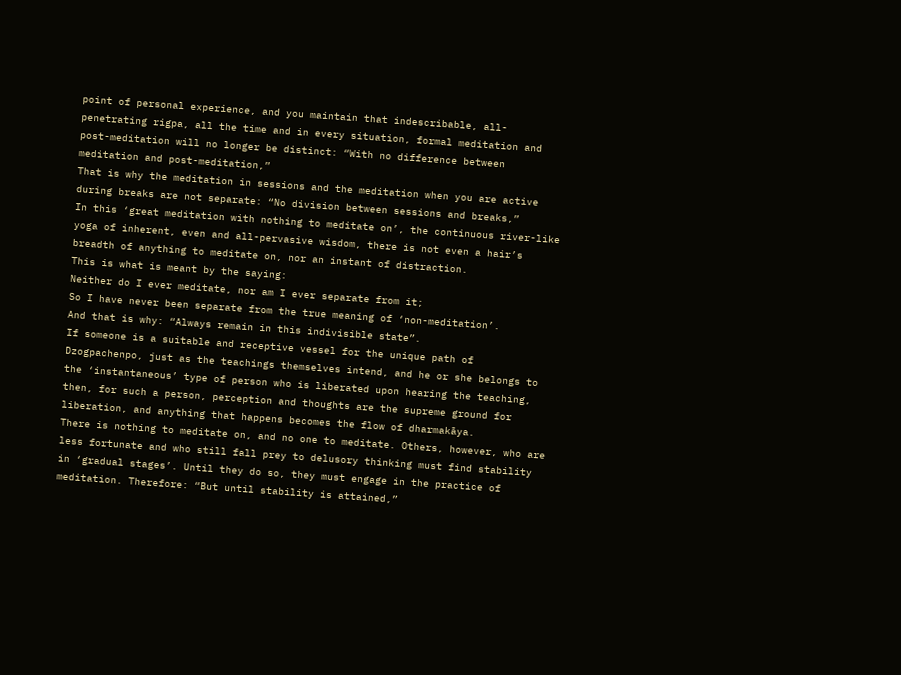point of personal experience, and you maintain that indescribable, all-penetrating rigpa, all the time and in every situation, formal meditation and post-meditation will no longer be distinct: “With no difference between meditation and post-meditation,”
That is why the meditation in sessions and the meditation when you are active during breaks are not separate: “No division between sessions and breaks,”
In this ‘great meditation with nothing to meditate on’, the continuous river-like yoga of inherent, even and all-pervasive wisdom, there is not even a hair’s breadth of anything to meditate on, nor an instant of distraction.
This is what is meant by the saying:
Neither do I ever meditate, nor am I ever separate from it;
So I have never been separate from the true meaning of ‘non-meditation’.
And that is why: “Always remain in this indivisible state”.
If someone is a suitable and receptive vessel for the unique path of Dzogpachenpo, just as the teachings themselves intend, and he or she belongs to the ‘instantaneous’ type of person who is liberated upon hearing the teaching, then, for such a person, perception and thoughts are the supreme ground for liberation, and anything that happens becomes the flow of dharmakāya.
There is nothing to meditate on, and no one to meditate. Others, however, who are less fortunate and who still fall prey to delusory thinking must find stability in ‘gradual stages’. Until they do so, they must engage in the practice of meditation. Therefore: “But until stability is attained,”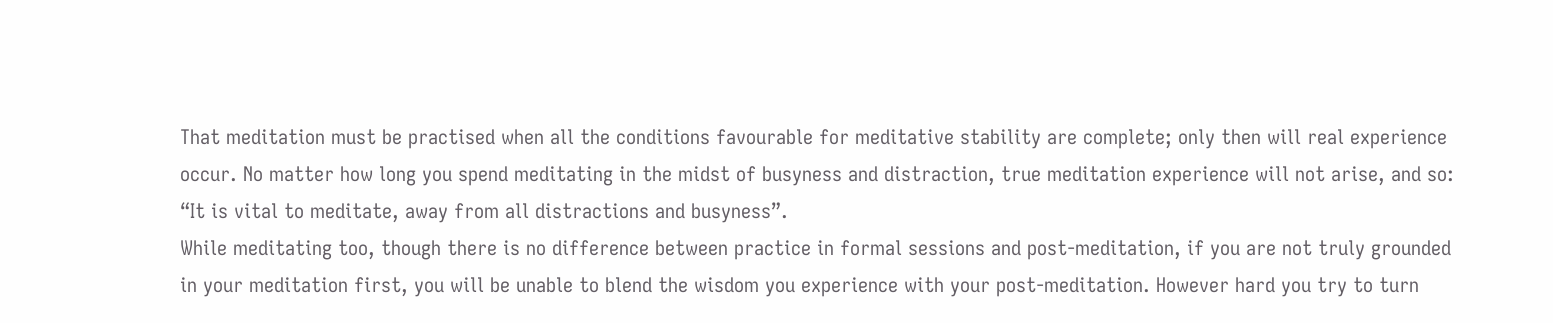That meditation must be practised when all the conditions favourable for meditative stability are complete; only then will real experience occur. No matter how long you spend meditating in the midst of busyness and distraction, true meditation experience will not arise, and so: “It is vital to meditate, away from all distractions and busyness”.
While meditating too, though there is no difference between practice in formal sessions and post-meditation, if you are not truly grounded in your meditation first, you will be unable to blend the wisdom you experience with your post-meditation. However hard you try to turn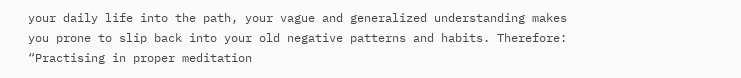your daily life into the path, your vague and generalized understanding makes you prone to slip back into your old negative patterns and habits. Therefore: “Practising in proper meditation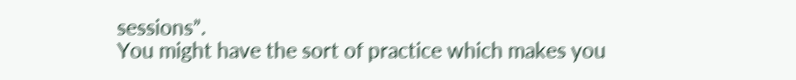sessions”.
You might have the sort of practice which makes you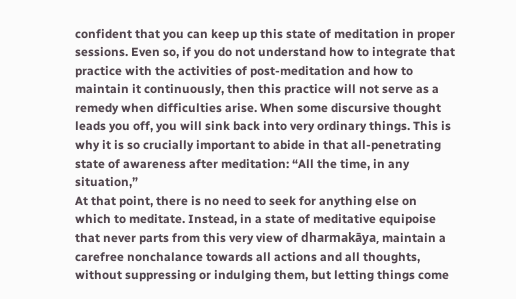confident that you can keep up this state of meditation in proper sessions. Even so, if you do not understand how to integrate that practice with the activities of post-meditation and how to maintain it continuously, then this practice will not serve as a remedy when difficulties arise. When some discursive thought leads you off, you will sink back into very ordinary things. This is why it is so crucially important to abide in that all-penetrating state of awareness after meditation: “All the time, in any situation,”
At that point, there is no need to seek for anything else on which to meditate. Instead, in a state of meditative equipoise that never parts from this very view of dharmakāya, maintain a carefree nonchalance towards all actions and all thoughts, without suppressing or indulging them, but letting things come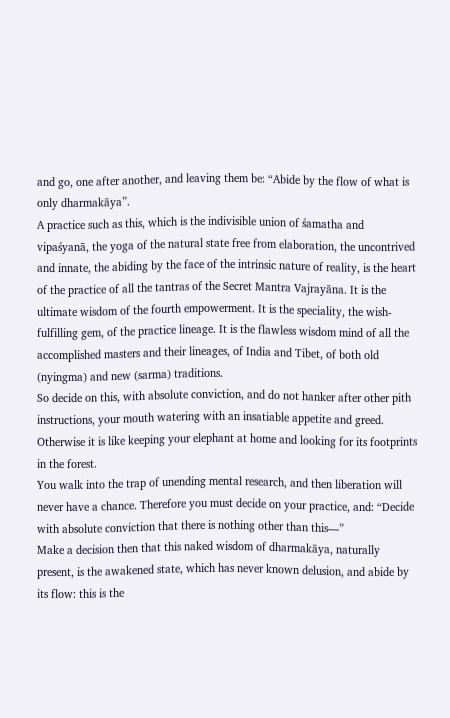and go, one after another, and leaving them be: “Abide by the flow of what is only dharmakāya”.
A practice such as this, which is the indivisible union of śamatha and vipaśyanā, the yoga of the natural state free from elaboration, the uncontrived and innate, the abiding by the face of the intrinsic nature of reality, is the heart of the practice of all the tantras of the Secret Mantra Vajrayāna. It is the ultimate wisdom of the fourth empowerment. It is the speciality, the wish-fulfilling gem, of the practice lineage. It is the flawless wisdom mind of all the accomplished masters and their lineages, of India and Tibet, of both old (nyingma) and new (sarma) traditions.
So decide on this, with absolute conviction, and do not hanker after other pith instructions, your mouth watering with an insatiable appetite and greed. Otherwise it is like keeping your elephant at home and looking for its footprints in the forest.
You walk into the trap of unending mental research, and then liberation will never have a chance. Therefore you must decide on your practice, and: “Decide with absolute conviction that there is nothing other than this—”
Make a decision then that this naked wisdom of dharmakāya, naturally present, is the awakened state, which has never known delusion, and abide by its flow: this is the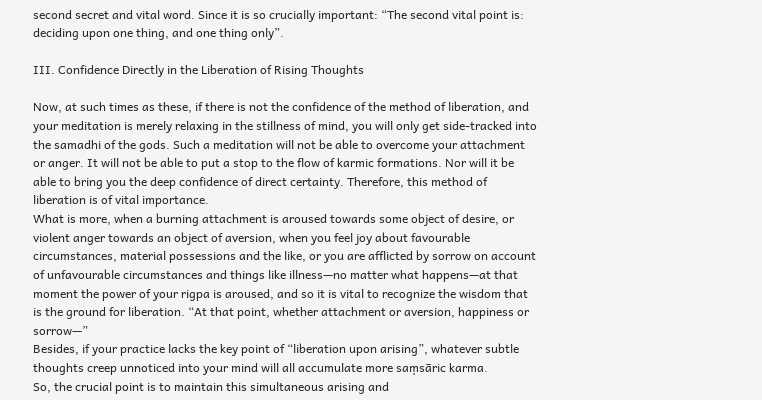second secret and vital word. Since it is so crucially important: “The second vital point is: deciding upon one thing, and one thing only”.

III. Confidence Directly in the Liberation of Rising Thoughts

Now, at such times as these, if there is not the confidence of the method of liberation, and your meditation is merely relaxing in the stillness of mind, you will only get side-tracked into the samadhi of the gods. Such a meditation will not be able to overcome your attachment or anger. It will not be able to put a stop to the flow of karmic formations. Nor will it be able to bring you the deep confidence of direct certainty. Therefore, this method of liberation is of vital importance.
What is more, when a burning attachment is aroused towards some object of desire, or violent anger towards an object of aversion, when you feel joy about favourable circumstances, material possessions and the like, or you are afflicted by sorrow on account of unfavourable circumstances and things like illness—no matter what happens—at that moment the power of your rigpa is aroused, and so it is vital to recognize the wisdom that is the ground for liberation. “At that point, whether attachment or aversion, happiness or sorrow—”
Besides, if your practice lacks the key point of “liberation upon arising”, whatever subtle thoughts creep unnoticed into your mind will all accumulate more saṃsāric karma.
So, the crucial point is to maintain this simultaneous arising and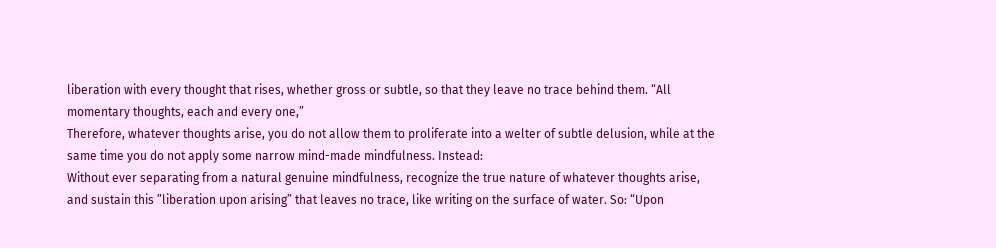liberation with every thought that rises, whether gross or subtle, so that they leave no trace behind them. “All momentary thoughts, each and every one,”
Therefore, whatever thoughts arise, you do not allow them to proliferate into a welter of subtle delusion, while at the same time you do not apply some narrow mind-made mindfulness. Instead:
Without ever separating from a natural genuine mindfulness, recognize the true nature of whatever thoughts arise, and sustain this ”liberation upon arising” that leaves no trace, like writing on the surface of water. So: “Upon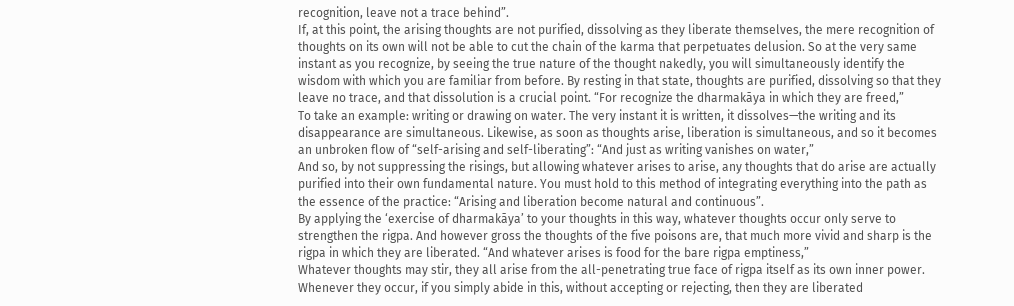recognition, leave not a trace behind”.
If, at this point, the arising thoughts are not purified, dissolving as they liberate themselves, the mere recognition of thoughts on its own will not be able to cut the chain of the karma that perpetuates delusion. So at the very same instant as you recognize, by seeing the true nature of the thought nakedly, you will simultaneously identify the wisdom with which you are familiar from before. By resting in that state, thoughts are purified, dissolving so that they leave no trace, and that dissolution is a crucial point. “For recognize the dharmakāya in which they are freed,”
To take an example: writing or drawing on water. The very instant it is written, it dissolves—the writing and its disappearance are simultaneous. Likewise, as soon as thoughts arise, liberation is simultaneous, and so it becomes an unbroken flow of “self-arising and self-liberating”: “And just as writing vanishes on water,”
And so, by not suppressing the risings, but allowing whatever arises to arise, any thoughts that do arise are actually purified into their own fundamental nature. You must hold to this method of integrating everything into the path as the essence of the practice: “Arising and liberation become natural and continuous”.
By applying the ‘exercise of dharmakāya’ to your thoughts in this way, whatever thoughts occur only serve to strengthen the rigpa. And however gross the thoughts of the five poisons are, that much more vivid and sharp is the rigpa in which they are liberated. “And whatever arises is food for the bare rigpa emptiness,”
Whatever thoughts may stir, they all arise from the all-penetrating true face of rigpa itself as its own inner power. Whenever they occur, if you simply abide in this, without accepting or rejecting, then they are liberated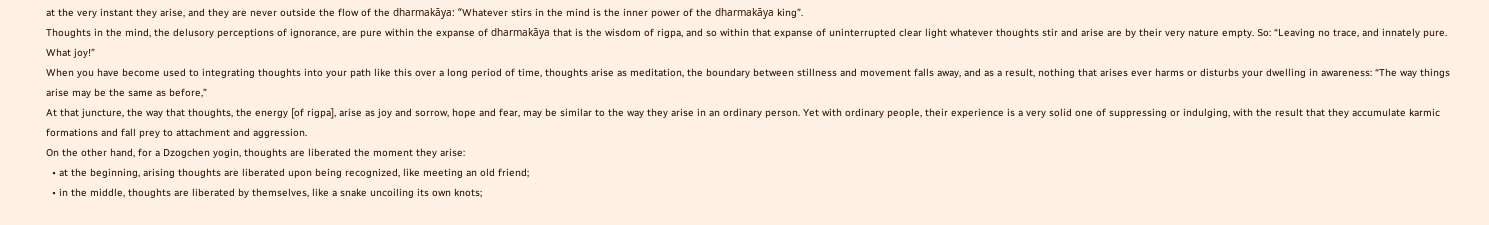at the very instant they arise, and they are never outside the flow of the dharmakāya: “Whatever stirs in the mind is the inner power of the dharmakāya king”.
Thoughts in the mind, the delusory perceptions of ignorance, are pure within the expanse of dharmakāya that is the wisdom of rigpa, and so within that expanse of uninterrupted clear light whatever thoughts stir and arise are by their very nature empty. So: “Leaving no trace, and innately pure. What joy!”
When you have become used to integrating thoughts into your path like this over a long period of time, thoughts arise as meditation, the boundary between stillness and movement falls away, and as a result, nothing that arises ever harms or disturbs your dwelling in awareness: “The way things arise may be the same as before,”
At that juncture, the way that thoughts, the energy [of rigpa], arise as joy and sorrow, hope and fear, may be similar to the way they arise in an ordinary person. Yet with ordinary people, their experience is a very solid one of suppressing or indulging, with the result that they accumulate karmic formations and fall prey to attachment and aggression.
On the other hand, for a Dzogchen yogin, thoughts are liberated the moment they arise:
  • at the beginning, arising thoughts are liberated upon being recognized, like meeting an old friend;
  • in the middle, thoughts are liberated by themselves, like a snake uncoiling its own knots;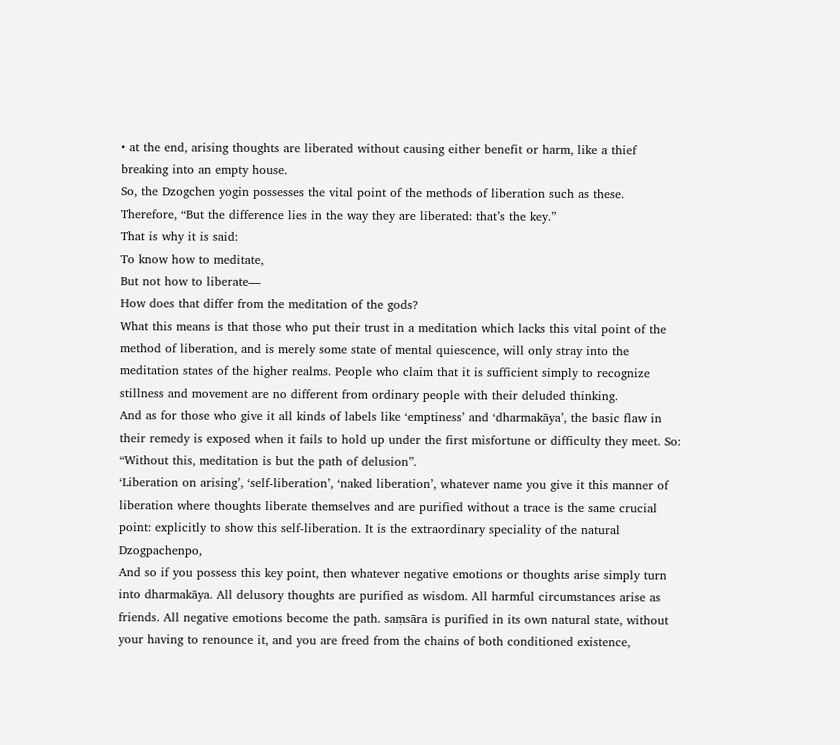• at the end, arising thoughts are liberated without causing either benefit or harm, like a thief breaking into an empty house.
So, the Dzogchen yogin possesses the vital point of the methods of liberation such as these. Therefore, “But the difference lies in the way they are liberated: that’s the key.”
That is why it is said:
To know how to meditate,
But not how to liberate—
How does that differ from the meditation of the gods?
What this means is that those who put their trust in a meditation which lacks this vital point of the method of liberation, and is merely some state of mental quiescence, will only stray into the meditation states of the higher realms. People who claim that it is sufficient simply to recognize stillness and movement are no different from ordinary people with their deluded thinking.
And as for those who give it all kinds of labels like ‘emptiness’ and ‘dharmakāya’, the basic flaw in their remedy is exposed when it fails to hold up under the first misfortune or difficulty they meet. So: “Without this, meditation is but the path of delusion”.
‘Liberation on arising’, ‘self-liberation’, ‘naked liberation’, whatever name you give it this manner of liberation where thoughts liberate themselves and are purified without a trace is the same crucial point: explicitly to show this self-liberation. It is the extraordinary speciality of the natural Dzogpachenpo,
And so if you possess this key point, then whatever negative emotions or thoughts arise simply turn into dharmakāya. All delusory thoughts are purified as wisdom. All harmful circumstances arise as friends. All negative emotions become the path. saṃsāra is purified in its own natural state, without your having to renounce it, and you are freed from the chains of both conditioned existence,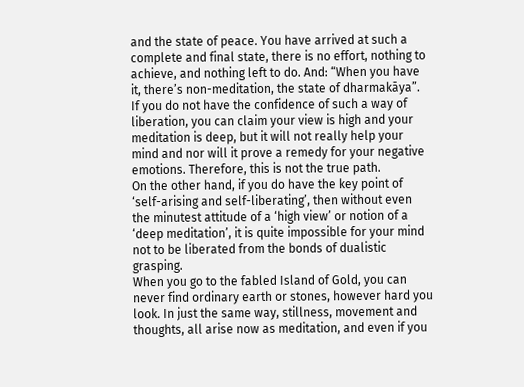and the state of peace. You have arrived at such a complete and final state, there is no effort, nothing to achieve, and nothing left to do. And: “When you have it, there’s non-meditation, the state of dharmakāya”.
If you do not have the confidence of such a way of liberation, you can claim your view is high and your meditation is deep, but it will not really help your mind and nor will it prove a remedy for your negative emotions. Therefore, this is not the true path.
On the other hand, if you do have the key point of ‘self-arising and self-liberating’, then without even the minutest attitude of a ‘high view’ or notion of a ‘deep meditation’, it is quite impossible for your mind not to be liberated from the bonds of dualistic grasping.
When you go to the fabled Island of Gold, you can never find ordinary earth or stones, however hard you look. In just the same way, stillness, movement and thoughts, all arise now as meditation, and even if you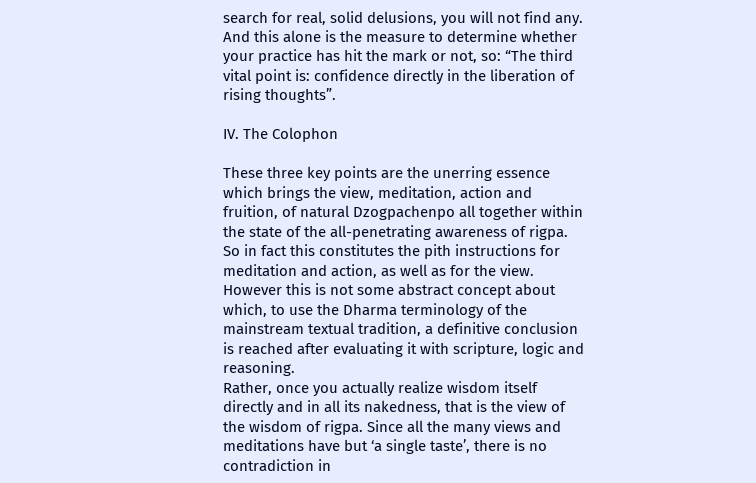search for real, solid delusions, you will not find any. And this alone is the measure to determine whether your practice has hit the mark or not, so: “The third vital point is: confidence directly in the liberation of rising thoughts”.

IV. The Colophon

These three key points are the unerring essence which brings the view, meditation, action and fruition, of natural Dzogpachenpo all together within the state of the all-penetrating awareness of rigpa. So in fact this constitutes the pith instructions for meditation and action, as well as for the view.
However this is not some abstract concept about which, to use the Dharma terminology of the mainstream textual tradition, a definitive conclusion is reached after evaluating it with scripture, logic and reasoning.
Rather, once you actually realize wisdom itself directly and in all its nakedness, that is the view of the wisdom of rigpa. Since all the many views and meditations have but ‘a single taste’, there is no contradiction in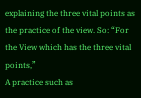explaining the three vital points as the practice of the view. So: “For the View which has the three vital points,”
A practice such as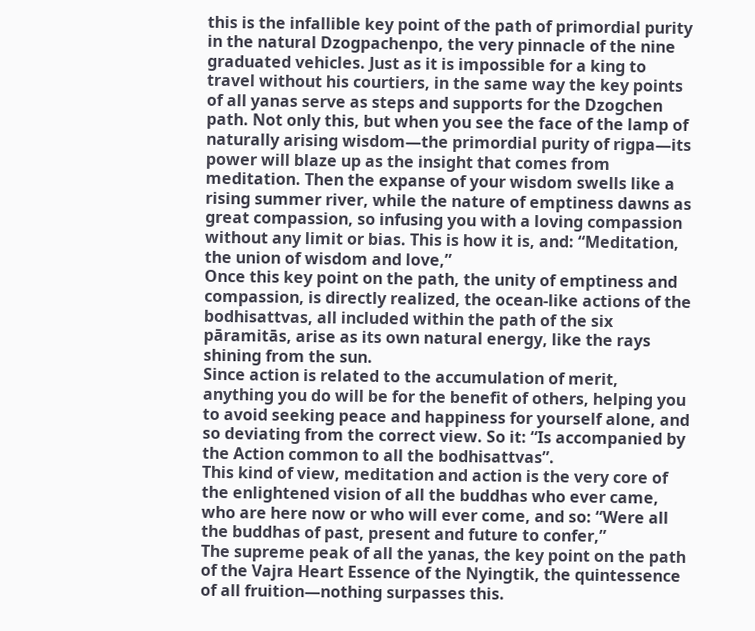this is the infallible key point of the path of primordial purity in the natural Dzogpachenpo, the very pinnacle of the nine graduated vehicles. Just as it is impossible for a king to travel without his courtiers, in the same way the key points of all yanas serve as steps and supports for the Dzogchen path. Not only this, but when you see the face of the lamp of naturally arising wisdom—the primordial purity of rigpa—its power will blaze up as the insight that comes from meditation. Then the expanse of your wisdom swells like a rising summer river, while the nature of emptiness dawns as great compassion, so infusing you with a loving compassion without any limit or bias. This is how it is, and: “Meditation, the union of wisdom and love,”
Once this key point on the path, the unity of emptiness and compassion, is directly realized, the ocean-like actions of the bodhisattvas, all included within the path of the six pāramitās, arise as its own natural energy, like the rays shining from the sun.
Since action is related to the accumulation of merit, anything you do will be for the benefit of others, helping you to avoid seeking peace and happiness for yourself alone, and so deviating from the correct view. So it: “Is accompanied by the Action common to all the bodhisattvas”.
This kind of view, meditation and action is the very core of the enlightened vision of all the buddhas who ever came, who are here now or who will ever come, and so: “Were all the buddhas of past, present and future to confer,”
The supreme peak of all the yanas, the key point on the path of the Vajra Heart Essence of the Nyingtik, the quintessence of all fruition—nothing surpasses this.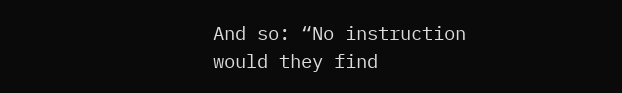And so: “No instruction would they find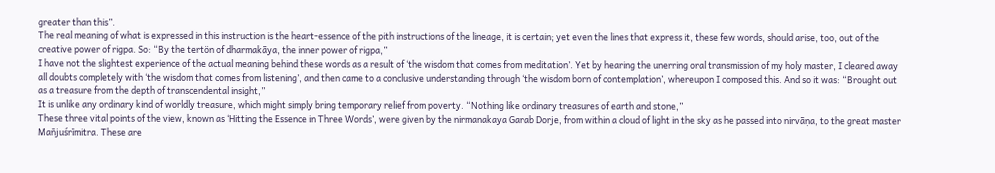greater than this”.
The real meaning of what is expressed in this instruction is the heart-essence of the pith instructions of the lineage, it is certain; yet even the lines that express it, these few words, should arise, too, out of the creative power of rigpa. So: “By the tertön of dharmakāya, the inner power of rigpa,”
I have not the slightest experience of the actual meaning behind these words as a result of ‘the wisdom that comes from meditation’. Yet by hearing the unerring oral transmission of my holy master, I cleared away all doubts completely with ‘the wisdom that comes from listening’, and then came to a conclusive understanding through ‘the wisdom born of contemplation’, whereupon I composed this. And so it was: “Brought out as a treasure from the depth of transcendental insight,”
It is unlike any ordinary kind of worldly treasure, which might simply bring temporary relief from poverty. “Nothing like ordinary treasures of earth and stone,”
These three vital points of the view, known as ‘Hitting the Essence in Three Words’, were given by the nirmanakaya Garab Dorje, from within a cloud of light in the sky as he passed into nirvāṇa, to the great master Mañjuśrīmitra. These are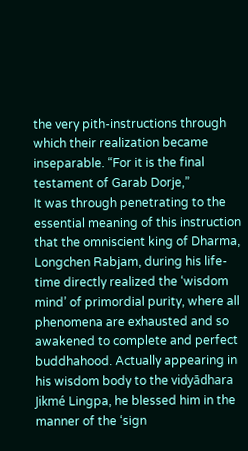the very pith-instructions through which their realization became inseparable. “For it is the final testament of Garab Dorje,”
It was through penetrating to the essential meaning of this instruction that the omniscient king of Dharma, Longchen Rabjam, during his life-time directly realized the ‘wisdom mind’ of primordial purity, where all phenomena are exhausted and so awakened to complete and perfect buddhahood. Actually appearing in his wisdom body to the vidyādhara Jikmé Lingpa, he blessed him in the manner of the ‘sign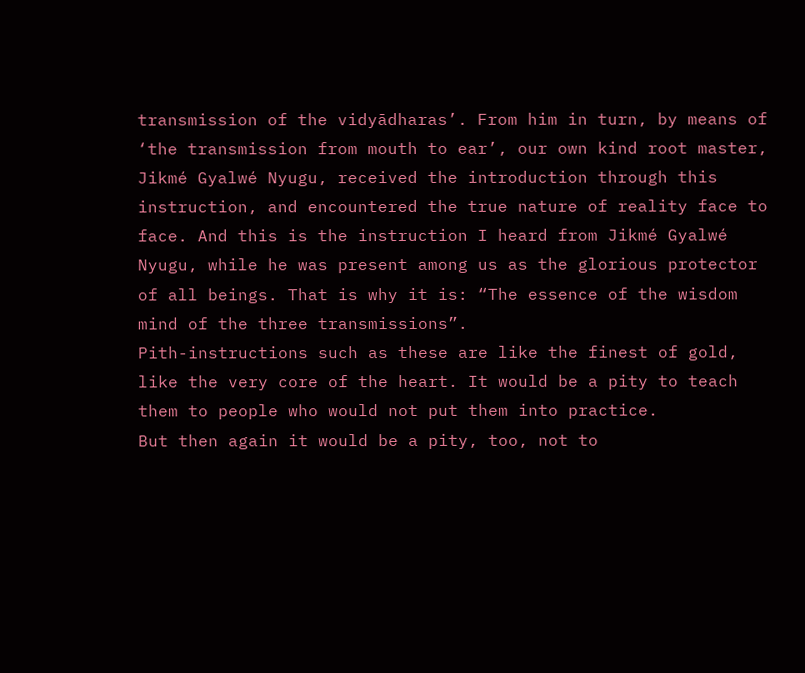transmission of the vidyādharas’. From him in turn, by means of ‘the transmission from mouth to ear’, our own kind root master, Jikmé Gyalwé Nyugu, received the introduction through this instruction, and encountered the true nature of reality face to face. And this is the instruction I heard from Jikmé Gyalwé Nyugu, while he was present among us as the glorious protector of all beings. That is why it is: “The essence of the wisdom mind of the three transmissions”.
Pith-instructions such as these are like the finest of gold, like the very core of the heart. It would be a pity to teach them to people who would not put them into practice.
But then again it would be a pity, too, not to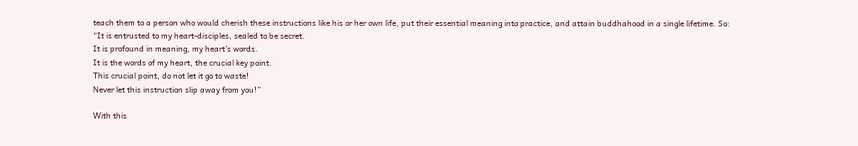teach them to a person who would cherish these instructions like his or her own life, put their essential meaning into practice, and attain buddhahood in a single lifetime. So:
“It is entrusted to my heart-disciples, sealed to be secret.
It is profound in meaning, my heart’s words.
It is the words of my heart, the crucial key point.
This crucial point, do not let it go to waste!
Never let this instruction slip away from you!”

With this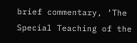brief commentary, ‘The Special Teaching of the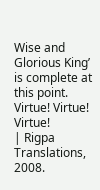Wise and Glorious King’ is complete at this point. Virtue! Virtue! Virtue!
| Rigpa Translations, 2008.